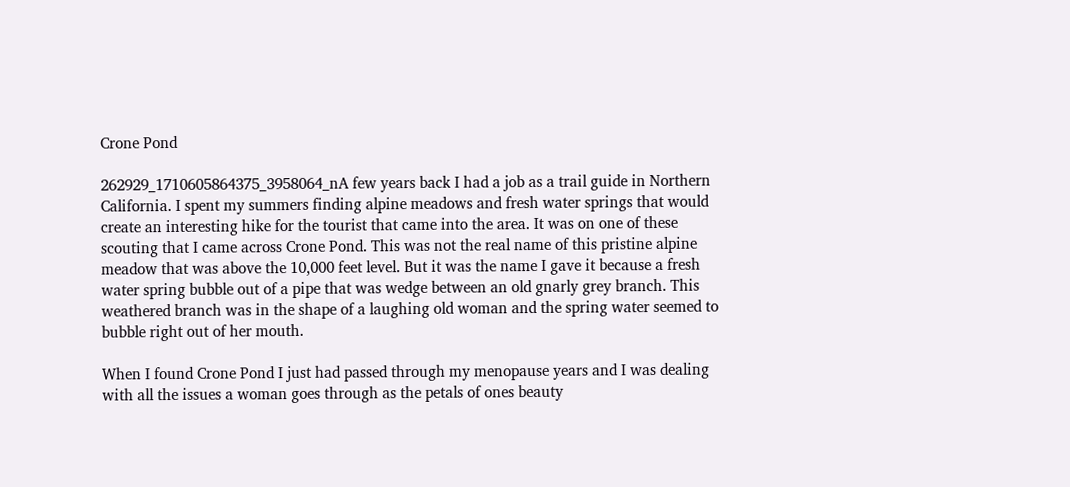Crone Pond

262929_1710605864375_3958064_nA few years back I had a job as a trail guide in Northern California. I spent my summers finding alpine meadows and fresh water springs that would create an interesting hike for the tourist that came into the area. It was on one of these scouting that I came across Crone Pond. This was not the real name of this pristine alpine meadow that was above the 10,000 feet level. But it was the name I gave it because a fresh water spring bubble out of a pipe that was wedge between an old gnarly grey branch. This weathered branch was in the shape of a laughing old woman and the spring water seemed to bubble right out of her mouth.

When I found Crone Pond I just had passed through my menopause years and I was dealing with all the issues a woman goes through as the petals of ones beauty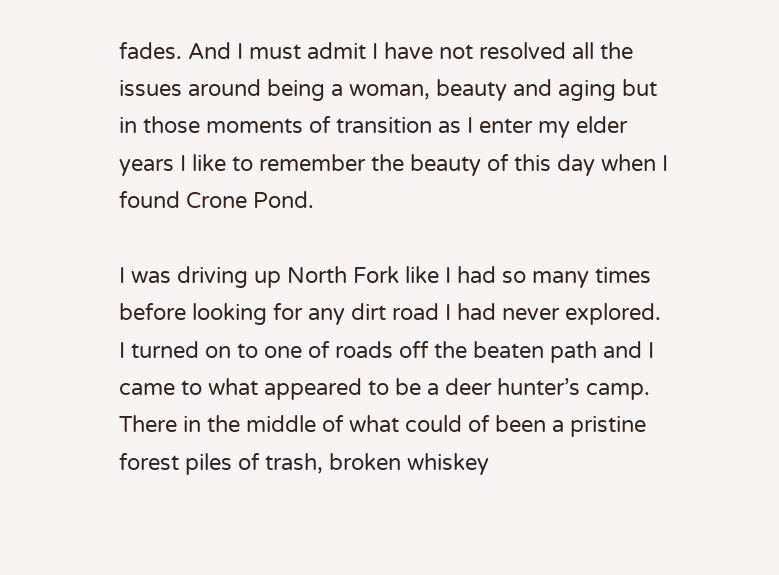fades. And I must admit I have not resolved all the issues around being a woman, beauty and aging but in those moments of transition as I enter my elder years I like to remember the beauty of this day when I found Crone Pond.

I was driving up North Fork like I had so many times before looking for any dirt road I had never explored. I turned on to one of roads off the beaten path and I came to what appeared to be a deer hunter’s camp. There in the middle of what could of been a pristine forest piles of trash, broken whiskey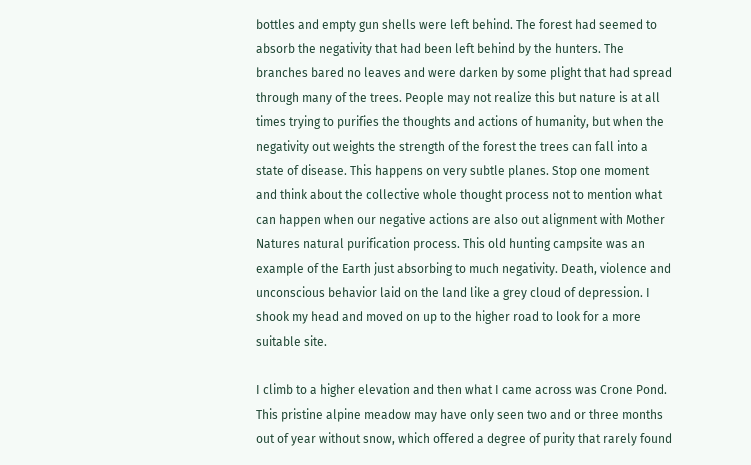bottles and empty gun shells were left behind. The forest had seemed to absorb the negativity that had been left behind by the hunters. The branches bared no leaves and were darken by some plight that had spread through many of the trees. People may not realize this but nature is at all times trying to purifies the thoughts and actions of humanity, but when the negativity out weights the strength of the forest the trees can fall into a state of disease. This happens on very subtle planes. Stop one moment and think about the collective whole thought process not to mention what can happen when our negative actions are also out alignment with Mother Natures natural purification process. This old hunting campsite was an example of the Earth just absorbing to much negativity. Death, violence and unconscious behavior laid on the land like a grey cloud of depression. I shook my head and moved on up to the higher road to look for a more suitable site.

I climb to a higher elevation and then what I came across was Crone Pond. This pristine alpine meadow may have only seen two and or three months out of year without snow, which offered a degree of purity that rarely found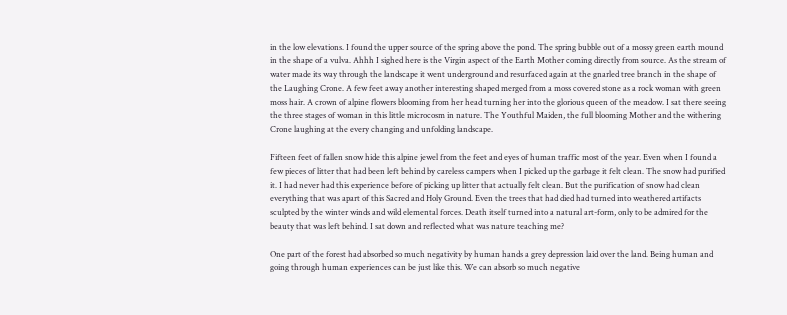in the low elevations. I found the upper source of the spring above the pond. The spring bubble out of a mossy green earth mound in the shape of a vulva. Ahhh I sighed here is the Virgin aspect of the Earth Mother coming directly from source. As the stream of water made its way through the landscape it went underground and resurfaced again at the gnarled tree branch in the shape of the Laughing Crone. A few feet away another interesting shaped merged from a moss covered stone as a rock woman with green moss hair. A crown of alpine flowers blooming from her head turning her into the glorious queen of the meadow. I sat there seeing the three stages of woman in this little microcosm in nature. The Youthful Maiden, the full blooming Mother and the withering Crone laughing at the every changing and unfolding landscape.

Fifteen feet of fallen snow hide this alpine jewel from the feet and eyes of human traffic most of the year. Even when I found a few pieces of litter that had been left behind by careless campers when I picked up the garbage it felt clean. The snow had purified it. I had never had this experience before of picking up litter that actually felt clean. But the purification of snow had clean everything that was apart of this Sacred and Holy Ground. Even the trees that had died had turned into weathered artifacts sculpted by the winter winds and wild elemental forces. Death itself turned into a natural art-form, only to be admired for the beauty that was left behind. I sat down and reflected what was nature teaching me?

One part of the forest had absorbed so much negativity by human hands a grey depression laid over the land. Being human and going through human experiences can be just like this. We can absorb so much negative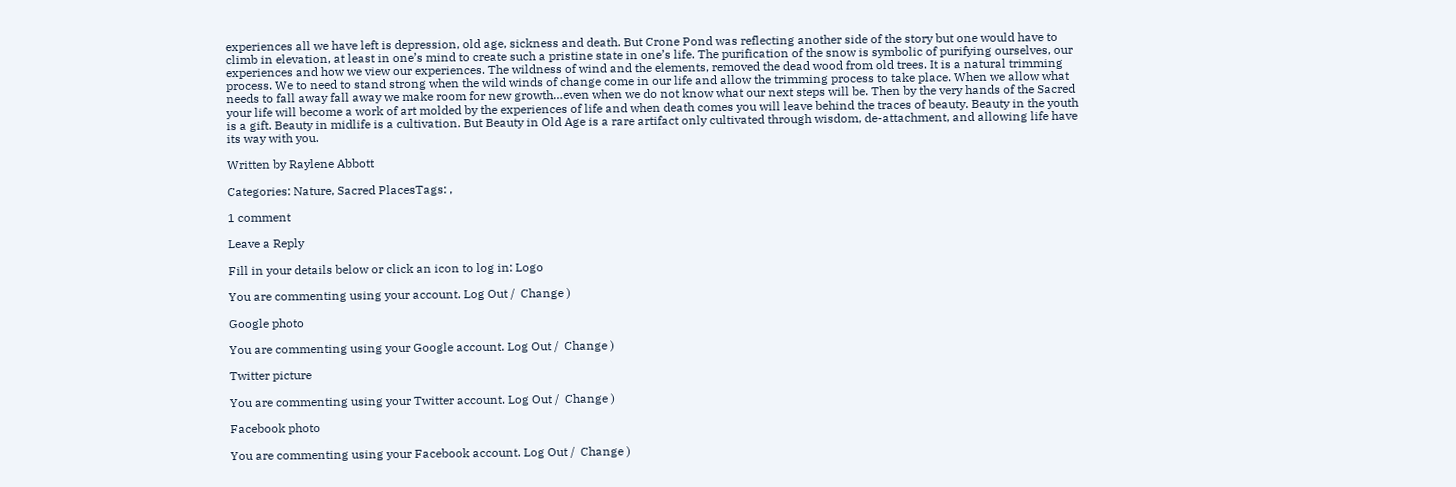experiences all we have left is depression, old age, sickness and death. But Crone Pond was reflecting another side of the story but one would have to climb in elevation, at least in one’s mind to create such a pristine state in one’s life. The purification of the snow is symbolic of purifying ourselves, our experiences and how we view our experiences. The wildness of wind and the elements, removed the dead wood from old trees. It is a natural trimming process. We to need to stand strong when the wild winds of change come in our life and allow the trimming process to take place. When we allow what needs to fall away fall away we make room for new growth…even when we do not know what our next steps will be. Then by the very hands of the Sacred your life will become a work of art molded by the experiences of life and when death comes you will leave behind the traces of beauty. Beauty in the youth is a gift. Beauty in midlife is a cultivation. But Beauty in Old Age is a rare artifact only cultivated through wisdom, de-attachment, and allowing life have its way with you.

Written by Raylene Abbott

Categories: Nature, Sacred PlacesTags: ,

1 comment

Leave a Reply

Fill in your details below or click an icon to log in: Logo

You are commenting using your account. Log Out /  Change )

Google photo

You are commenting using your Google account. Log Out /  Change )

Twitter picture

You are commenting using your Twitter account. Log Out /  Change )

Facebook photo

You are commenting using your Facebook account. Log Out /  Change )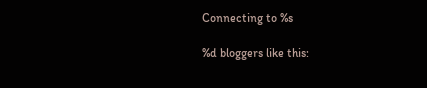Connecting to %s

%d bloggers like this: